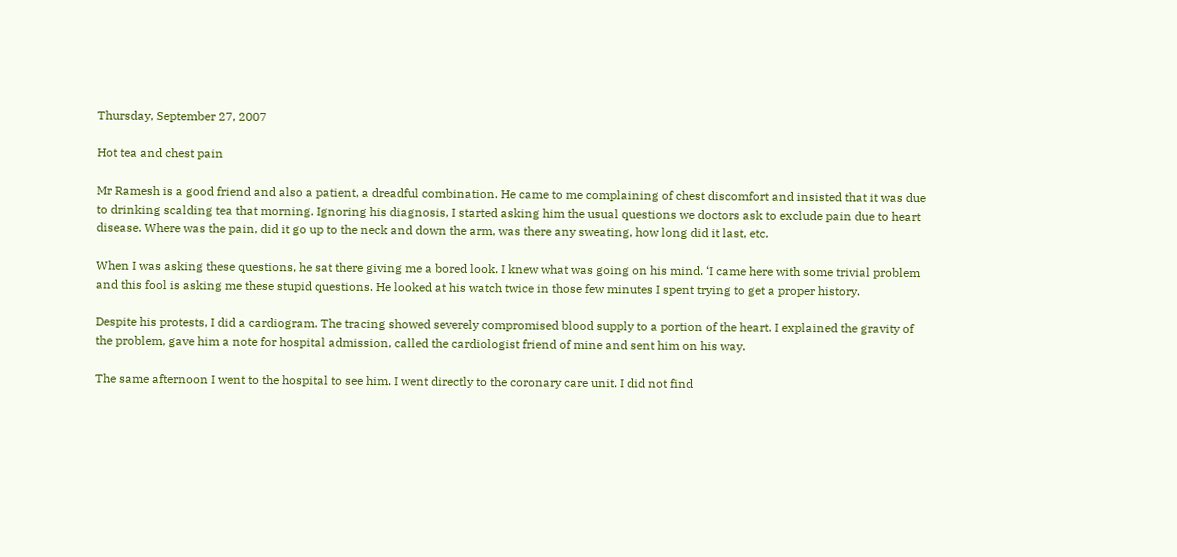Thursday, September 27, 2007

Hot tea and chest pain

Mr Ramesh is a good friend and also a patient, a dreadful combination. He came to me complaining of chest discomfort and insisted that it was due to drinking scalding tea that morning. Ignoring his diagnosis, I started asking him the usual questions we doctors ask to exclude pain due to heart disease. Where was the pain, did it go up to the neck and down the arm, was there any sweating, how long did it last, etc.

When I was asking these questions, he sat there giving me a bored look. I knew what was going on his mind. ‘I came here with some trivial problem and this fool is asking me these stupid questions. He looked at his watch twice in those few minutes I spent trying to get a proper history.

Despite his protests, I did a cardiogram. The tracing showed severely compromised blood supply to a portion of the heart. I explained the gravity of the problem, gave him a note for hospital admission, called the cardiologist friend of mine and sent him on his way.

The same afternoon I went to the hospital to see him. I went directly to the coronary care unit. I did not find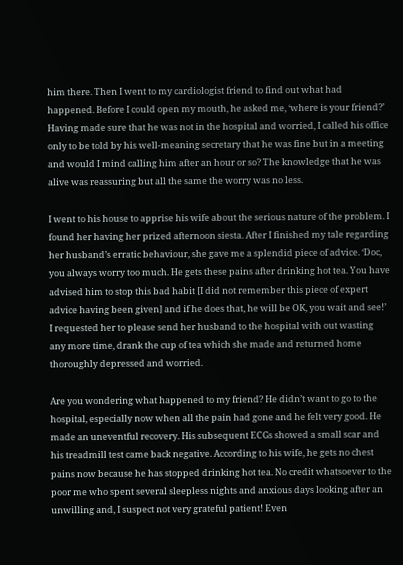him there. Then I went to my cardiologist friend to find out what had happened. Before I could open my mouth, he asked me, ‘where is your friend?’ Having made sure that he was not in the hospital and worried, I called his office only to be told by his well-meaning secretary that he was fine but in a meeting and would I mind calling him after an hour or so? The knowledge that he was alive was reassuring but all the same the worry was no less.

I went to his house to apprise his wife about the serious nature of the problem. I found her having her prized afternoon siesta. After I finished my tale regarding her husband’s erratic behaviour, she gave me a splendid piece of advice. ‘Doc, you always worry too much. He gets these pains after drinking hot tea. You have advised him to stop this bad habit [I did not remember this piece of expert advice having been given] and if he does that, he will be OK, you wait and see!’ I requested her to please send her husband to the hospital with out wasting any more time, drank the cup of tea which she made and returned home thoroughly depressed and worried.

Are you wondering what happened to my friend? He didn’t want to go to the hospital, especially now when all the pain had gone and he felt very good. He made an uneventful recovery. His subsequent ECGs showed a small scar and his treadmill test came back negative. According to his wife, he gets no chest pains now because he has stopped drinking hot tea. No credit whatsoever to the poor me who spent several sleepless nights and anxious days looking after an unwilling and, I suspect not very grateful patient! Even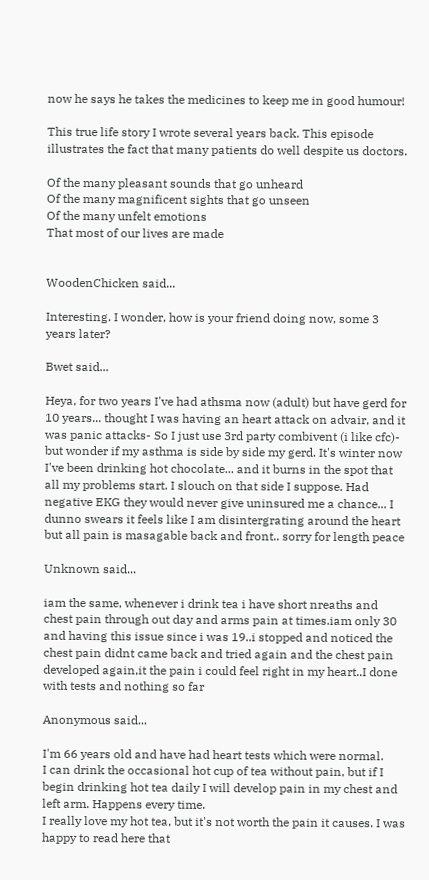now he says he takes the medicines to keep me in good humour!

This true life story I wrote several years back. This episode illustrates the fact that many patients do well despite us doctors.

Of the many pleasant sounds that go unheard
Of the many magnificent sights that go unseen
Of the many unfelt emotions
That most of our lives are made


WoodenChicken said...

Interesting. I wonder, how is your friend doing now, some 3 years later?

Bwet said...

Heya, for two years I've had athsma now (adult) but have gerd for 10 years... thought I was having an heart attack on advair, and it was panic attacks- So I just use 3rd party combivent (i like cfc)- but wonder if my asthma is side by side my gerd. It's winter now I've been drinking hot chocolate... and it burns in the spot that all my problems start. I slouch on that side I suppose. Had negative EKG they would never give uninsured me a chance... I dunno swears it feels like I am disintergrating around the heart but all pain is masagable back and front.. sorry for length peace

Unknown said...

iam the same, whenever i drink tea i have short nreaths and chest pain through out day and arms pain at times.iam only 30 and having this issue since i was 19..i stopped and noticed the chest pain didnt came back and tried again and the chest pain developed again,it the pain i could feel right in my heart..I done with tests and nothing so far

Anonymous said...

I'm 66 years old and have had heart tests which were normal.
I can drink the occasional hot cup of tea without pain, but if I begin drinking hot tea daily I will develop pain in my chest and left arm. Happens every time.
I really love my hot tea, but it's not worth the pain it causes. I was happy to read here that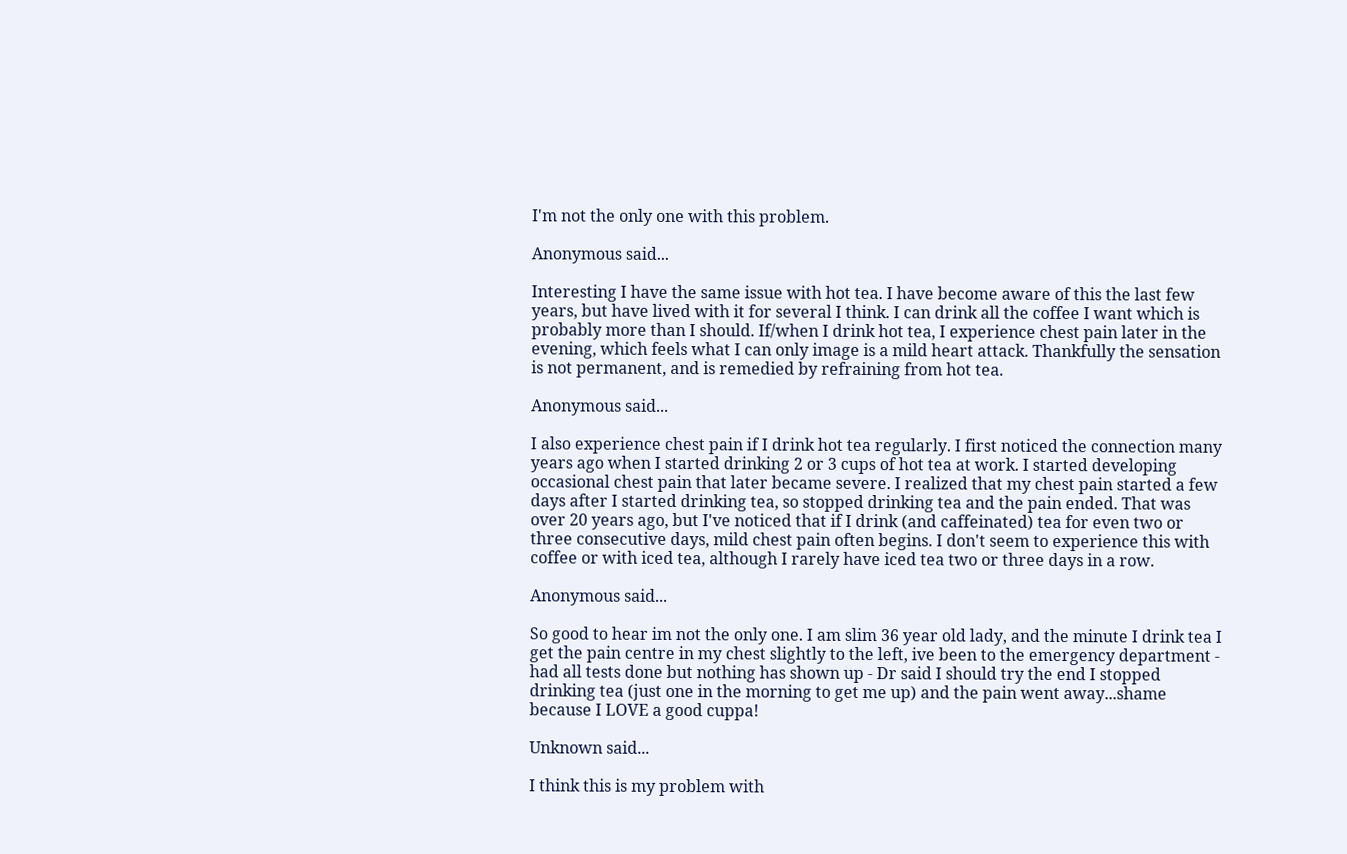I'm not the only one with this problem.

Anonymous said...

Interesting I have the same issue with hot tea. I have become aware of this the last few years, but have lived with it for several I think. I can drink all the coffee I want which is probably more than I should. If/when I drink hot tea, I experience chest pain later in the evening, which feels what I can only image is a mild heart attack. Thankfully the sensation is not permanent, and is remedied by refraining from hot tea.

Anonymous said...

I also experience chest pain if I drink hot tea regularly. I first noticed the connection many years ago when I started drinking 2 or 3 cups of hot tea at work. I started developing occasional chest pain that later became severe. I realized that my chest pain started a few days after I started drinking tea, so stopped drinking tea and the pain ended. That was over 20 years ago, but I've noticed that if I drink (and caffeinated) tea for even two or three consecutive days, mild chest pain often begins. I don't seem to experience this with coffee or with iced tea, although I rarely have iced tea two or three days in a row.

Anonymous said...

So good to hear im not the only one. I am slim 36 year old lady, and the minute I drink tea I get the pain centre in my chest slightly to the left, ive been to the emergency department - had all tests done but nothing has shown up - Dr said I should try the end I stopped drinking tea (just one in the morning to get me up) and the pain went away...shame because I LOVE a good cuppa!

Unknown said...

I think this is my problem with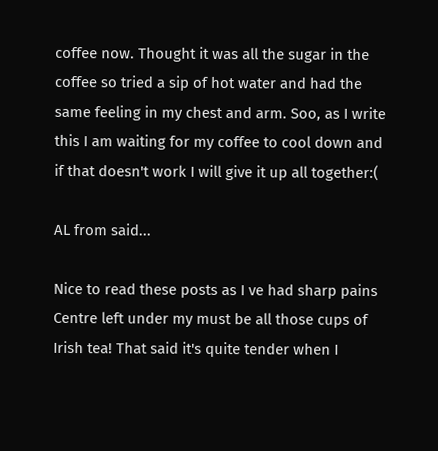coffee now. Thought it was all the sugar in the coffee so tried a sip of hot water and had the same feeling in my chest and arm. Soo, as I write this I am waiting for my coffee to cool down and if that doesn't work I will give it up all together:(

AL from said...

Nice to read these posts as I ve had sharp pains Centre left under my must be all those cups of Irish tea! That said it's quite tender when I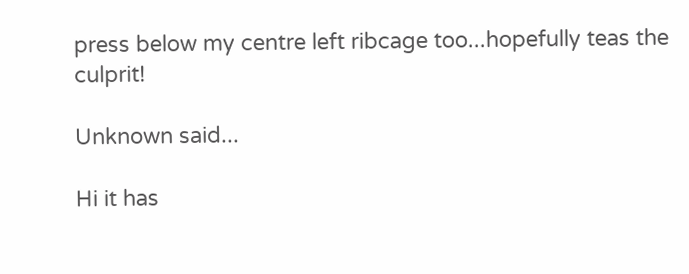press below my centre left ribcage too...hopefully teas the culprit!

Unknown said...

Hi it has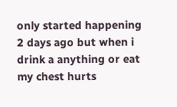only started happening 2 days ago but when i drink a anything or eat my chest hurts